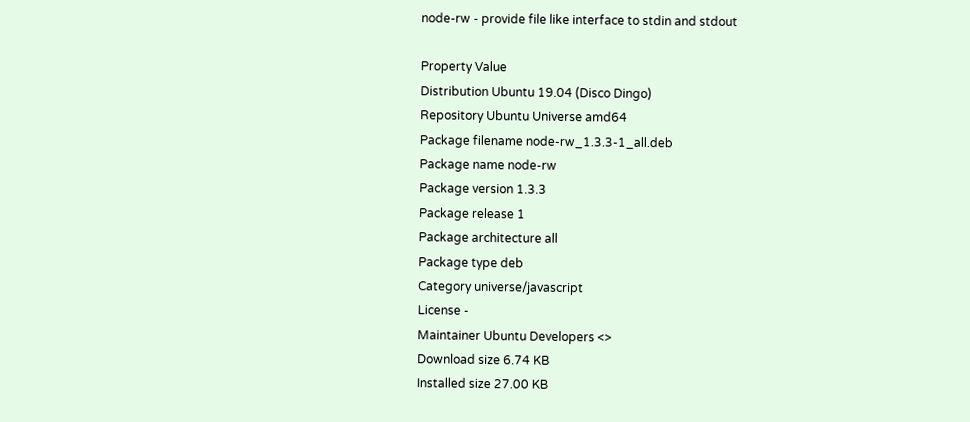node-rw - provide file like interface to stdin and stdout

Property Value
Distribution Ubuntu 19.04 (Disco Dingo)
Repository Ubuntu Universe amd64
Package filename node-rw_1.3.3-1_all.deb
Package name node-rw
Package version 1.3.3
Package release 1
Package architecture all
Package type deb
Category universe/javascript
License -
Maintainer Ubuntu Developers <>
Download size 6.74 KB
Installed size 27.00 KB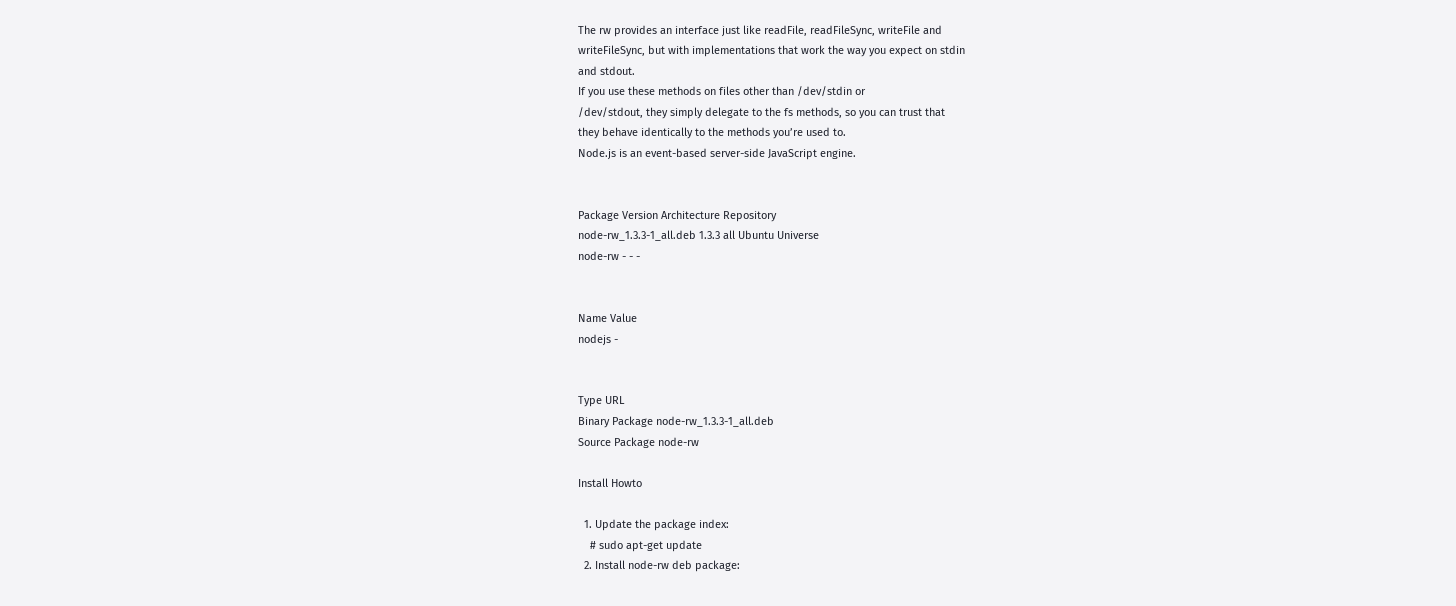The rw provides an interface just like readFile, readFileSync, writeFile and
writeFileSync, but with implementations that work the way you expect on stdin
and stdout.
If you use these methods on files other than /dev/stdin or
/dev/stdout, they simply delegate to the fs methods, so you can trust that
they behave identically to the methods you’re used to.
Node.js is an event-based server-side JavaScript engine.


Package Version Architecture Repository
node-rw_1.3.3-1_all.deb 1.3.3 all Ubuntu Universe
node-rw - - -


Name Value
nodejs -


Type URL
Binary Package node-rw_1.3.3-1_all.deb
Source Package node-rw

Install Howto

  1. Update the package index:
    # sudo apt-get update
  2. Install node-rw deb package: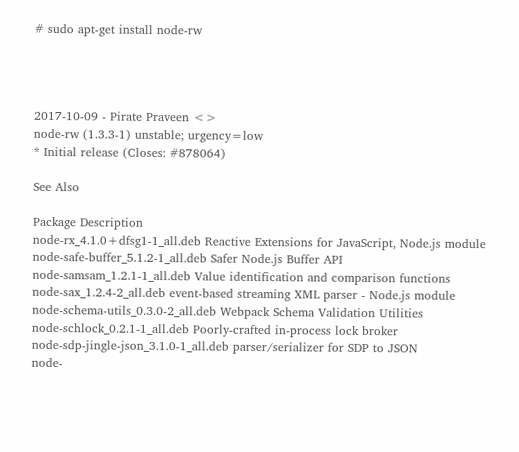# sudo apt-get install node-rw




2017-10-09 - Pirate Praveen <>
node-rw (1.3.3-1) unstable; urgency=low
* Initial release (Closes: #878064)

See Also

Package Description
node-rx_4.1.0+dfsg1-1_all.deb Reactive Extensions for JavaScript, Node.js module
node-safe-buffer_5.1.2-1_all.deb Safer Node.js Buffer API
node-samsam_1.2.1-1_all.deb Value identification and comparison functions
node-sax_1.2.4-2_all.deb event-based streaming XML parser - Node.js module
node-schema-utils_0.3.0-2_all.deb Webpack Schema Validation Utilities
node-schlock_0.2.1-1_all.deb Poorly-crafted in-process lock broker
node-sdp-jingle-json_3.1.0-1_all.deb parser/serializer for SDP to JSON
node-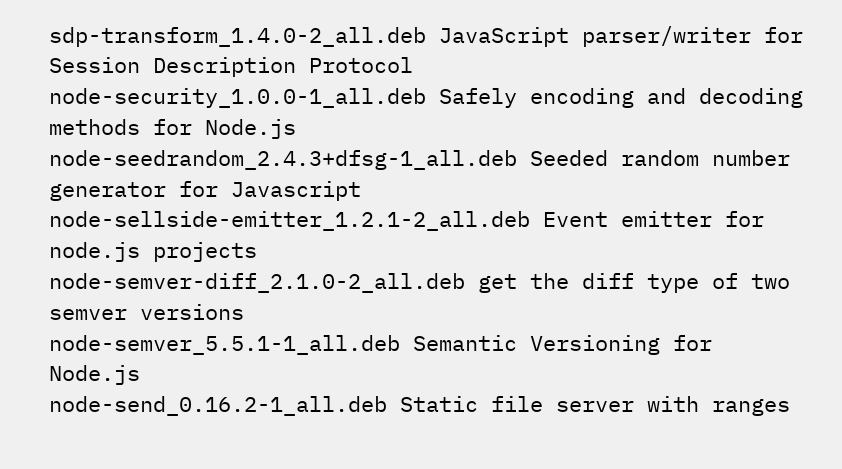sdp-transform_1.4.0-2_all.deb JavaScript parser/writer for Session Description Protocol
node-security_1.0.0-1_all.deb Safely encoding and decoding methods for Node.js
node-seedrandom_2.4.3+dfsg-1_all.deb Seeded random number generator for Javascript
node-sellside-emitter_1.2.1-2_all.deb Event emitter for node.js projects
node-semver-diff_2.1.0-2_all.deb get the diff type of two semver versions
node-semver_5.5.1-1_all.deb Semantic Versioning for Node.js
node-send_0.16.2-1_all.deb Static file server with ranges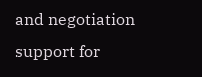and negotiation support for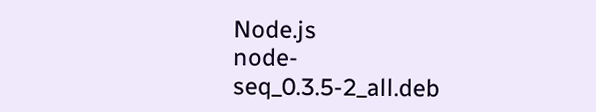Node.js
node-seq_0.3.5-2_all.deb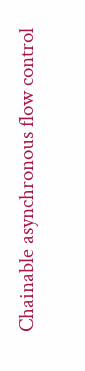Chainable asynchronous flow control